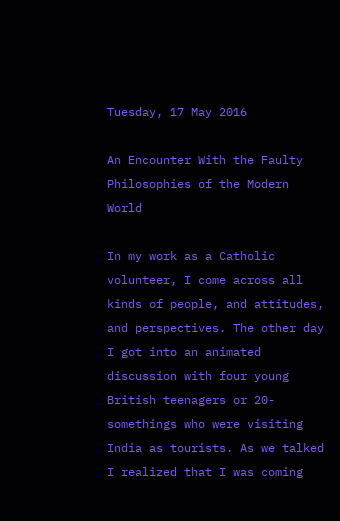Tuesday, 17 May 2016

An Encounter With the Faulty Philosophies of the Modern World

In my work as a Catholic volunteer, I come across all kinds of people, and attitudes, and perspectives. The other day I got into an animated discussion with four young British teenagers or 20-somethings who were visiting India as tourists. As we talked I realized that I was coming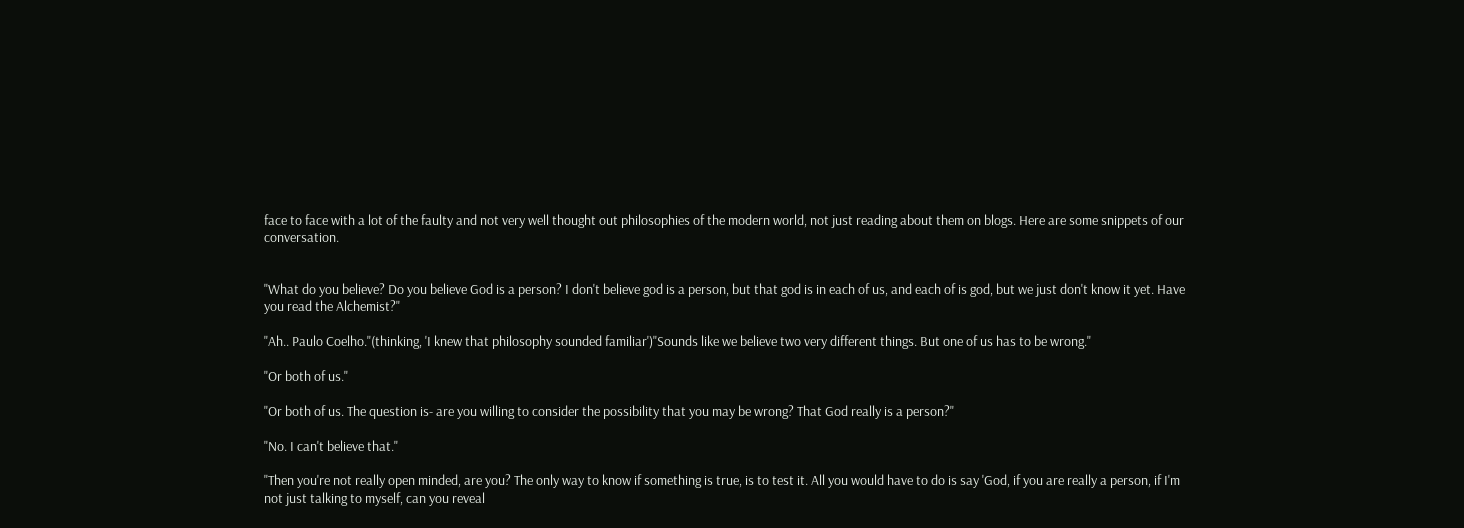face to face with a lot of the faulty and not very well thought out philosophies of the modern world, not just reading about them on blogs. Here are some snippets of our conversation.


"What do you believe? Do you believe God is a person? I don't believe god is a person, but that god is in each of us, and each of is god, but we just don't know it yet. Have you read the Alchemist?"

"Ah.. Paulo Coelho."(thinking, 'I knew that philosophy sounded familiar')"Sounds like we believe two very different things. But one of us has to be wrong."

"Or both of us."

"Or both of us. The question is- are you willing to consider the possibility that you may be wrong? That God really is a person?"

"No. I can't believe that."

"Then you're not really open minded, are you? The only way to know if something is true, is to test it. All you would have to do is say 'God, if you are really a person, if I'm not just talking to myself, can you reveal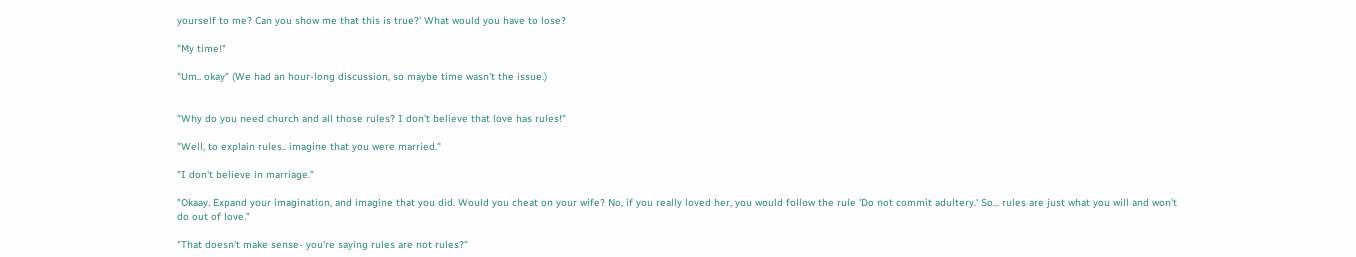yourself to me? Can you show me that this is true?' What would you have to lose?

"My time!"

"Um.. okay" (We had an hour-long discussion, so maybe time wasn't the issue.)


"Why do you need church and all those rules? I don't believe that love has rules!"

"Well, to explain rules.. imagine that you were married."

"I don't believe in marriage."

"Okaay. Expand your imagination, and imagine that you did. Would you cheat on your wife? No, if you really loved her, you would follow the rule 'Do not commit adultery.' So... rules are just what you will and won't do out of love."

"That doesn't make sense- you're saying rules are not rules?"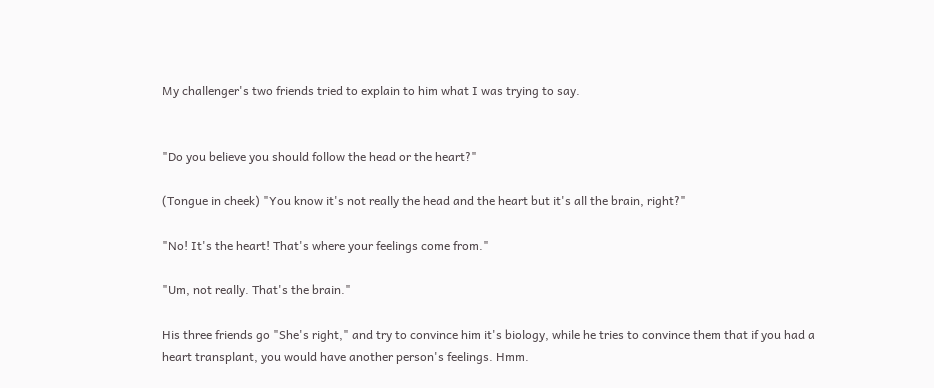My challenger's two friends tried to explain to him what I was trying to say.


"Do you believe you should follow the head or the heart?"

(Tongue in cheek) "You know it's not really the head and the heart but it's all the brain, right?"

"No! It's the heart! That's where your feelings come from."

"Um, not really. That's the brain."

His three friends go "She's right," and try to convince him it's biology, while he tries to convince them that if you had a heart transplant, you would have another person's feelings. Hmm.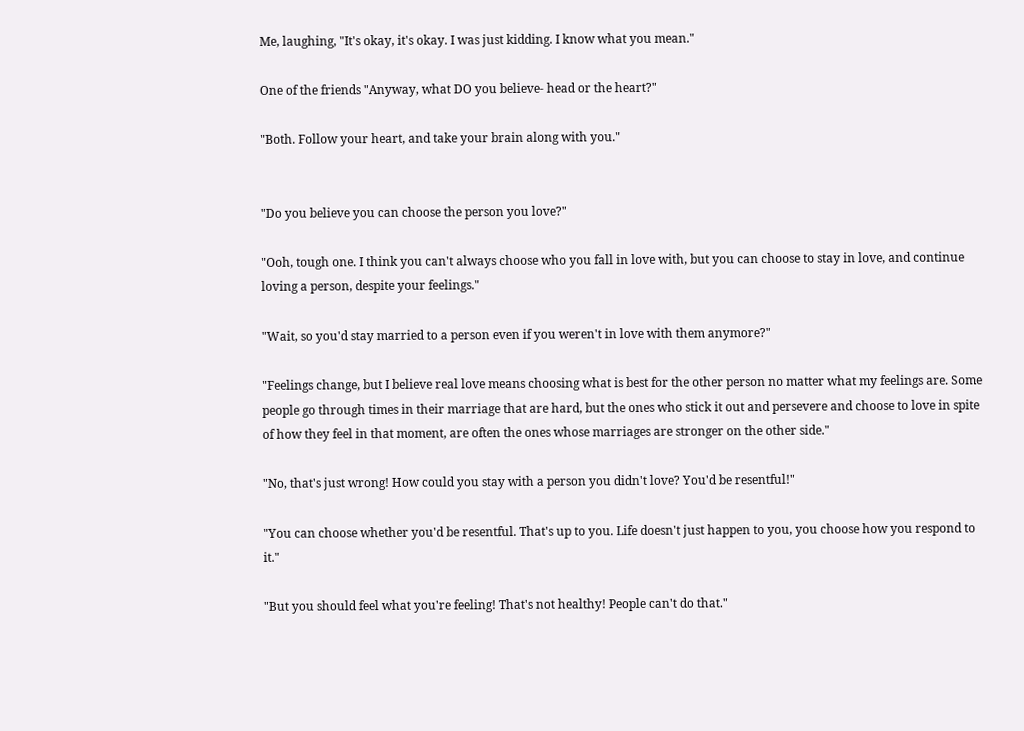Me, laughing, "It's okay, it's okay. I was just kidding. I know what you mean."

One of the friends "Anyway, what DO you believe- head or the heart?"

"Both. Follow your heart, and take your brain along with you."


"Do you believe you can choose the person you love?"

"Ooh, tough one. I think you can't always choose who you fall in love with, but you can choose to stay in love, and continue loving a person, despite your feelings."

"Wait, so you'd stay married to a person even if you weren't in love with them anymore?"

"Feelings change, but I believe real love means choosing what is best for the other person no matter what my feelings are. Some people go through times in their marriage that are hard, but the ones who stick it out and persevere and choose to love in spite of how they feel in that moment, are often the ones whose marriages are stronger on the other side."

"No, that's just wrong! How could you stay with a person you didn't love? You'd be resentful!"

"You can choose whether you'd be resentful. That's up to you. Life doesn't just happen to you, you choose how you respond to it."

"But you should feel what you're feeling! That's not healthy! People can't do that."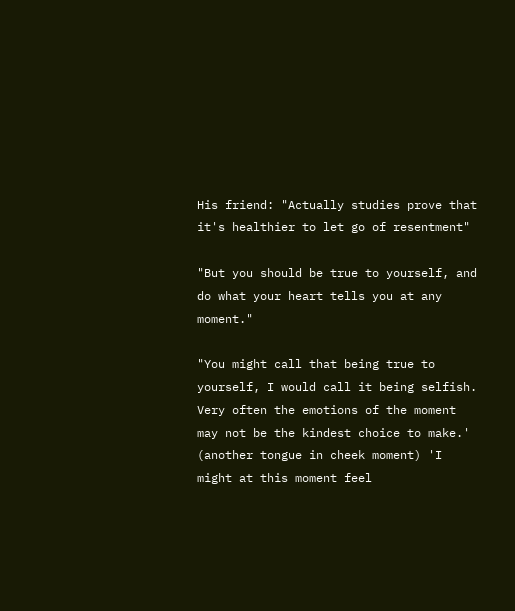His friend: "Actually studies prove that it's healthier to let go of resentment"

"But you should be true to yourself, and do what your heart tells you at any moment."

"You might call that being true to yourself, I would call it being selfish. Very often the emotions of the moment may not be the kindest choice to make.' (another tongue in cheek moment) 'I might at this moment feel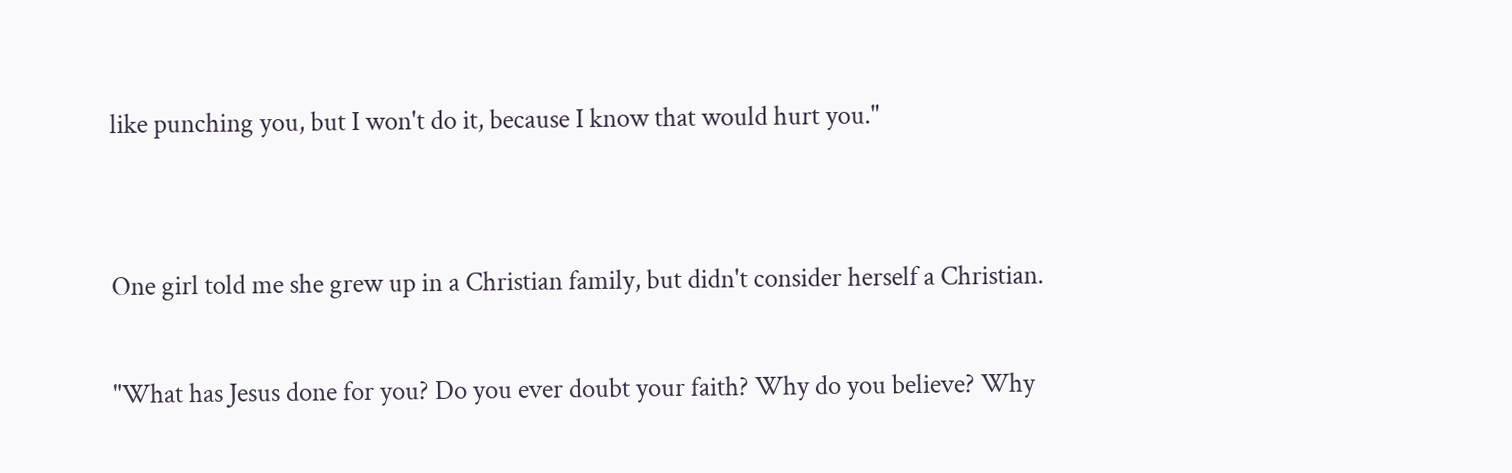like punching you, but I won't do it, because I know that would hurt you."


One girl told me she grew up in a Christian family, but didn't consider herself a Christian.

"What has Jesus done for you? Do you ever doubt your faith? Why do you believe? Why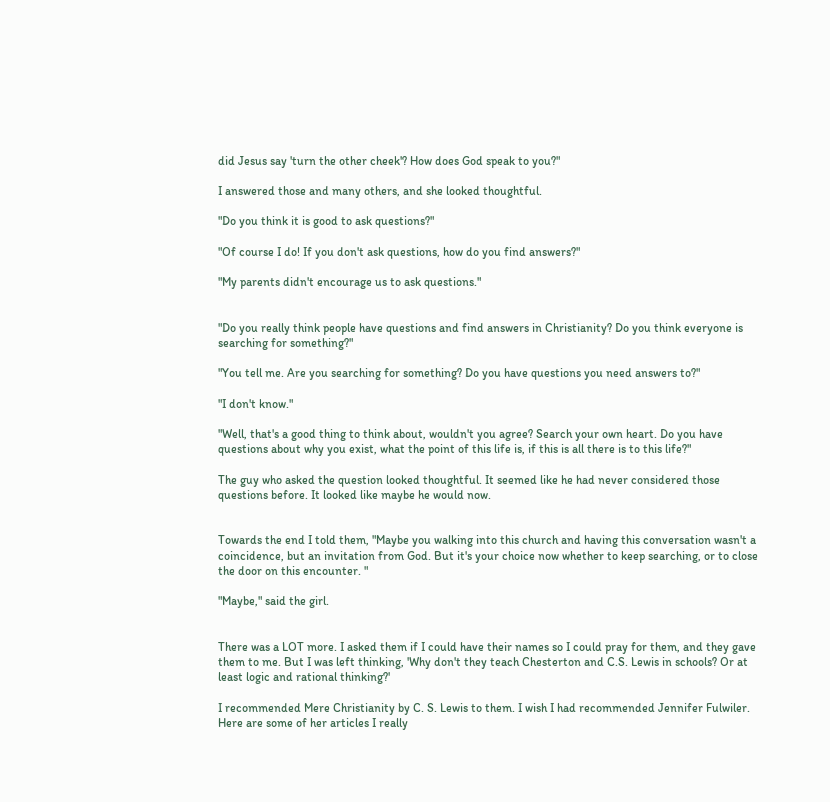did Jesus say 'turn the other cheek'? How does God speak to you?"

I answered those and many others, and she looked thoughtful.

"Do you think it is good to ask questions?"

"Of course I do! If you don't ask questions, how do you find answers?"

"My parents didn't encourage us to ask questions."


"Do you really think people have questions and find answers in Christianity? Do you think everyone is searching for something?"

"You tell me. Are you searching for something? Do you have questions you need answers to?"

"I don't know."

"Well, that's a good thing to think about, wouldn't you agree? Search your own heart. Do you have questions about why you exist, what the point of this life is, if this is all there is to this life?"

The guy who asked the question looked thoughtful. It seemed like he had never considered those questions before. It looked like maybe he would now.


Towards the end I told them, "Maybe you walking into this church and having this conversation wasn't a coincidence, but an invitation from God. But it's your choice now whether to keep searching, or to close the door on this encounter. "

"Maybe," said the girl.


There was a LOT more. I asked them if I could have their names so I could pray for them, and they gave them to me. But I was left thinking, 'Why don't they teach Chesterton and C.S. Lewis in schools? Or at least logic and rational thinking?'

I recommended Mere Christianity by C. S. Lewis to them. I wish I had recommended Jennifer Fulwiler. Here are some of her articles I really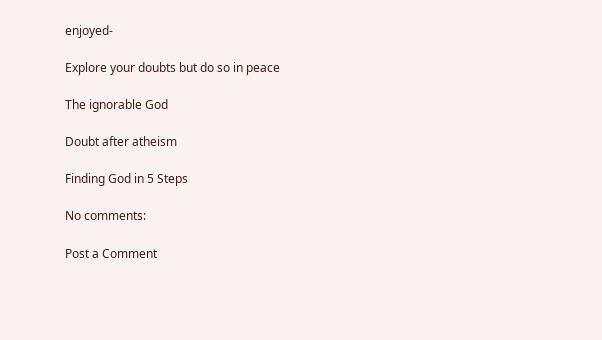enjoyed-

Explore your doubts but do so in peace

The ignorable God

Doubt after atheism

Finding God in 5 Steps

No comments:

Post a Comment